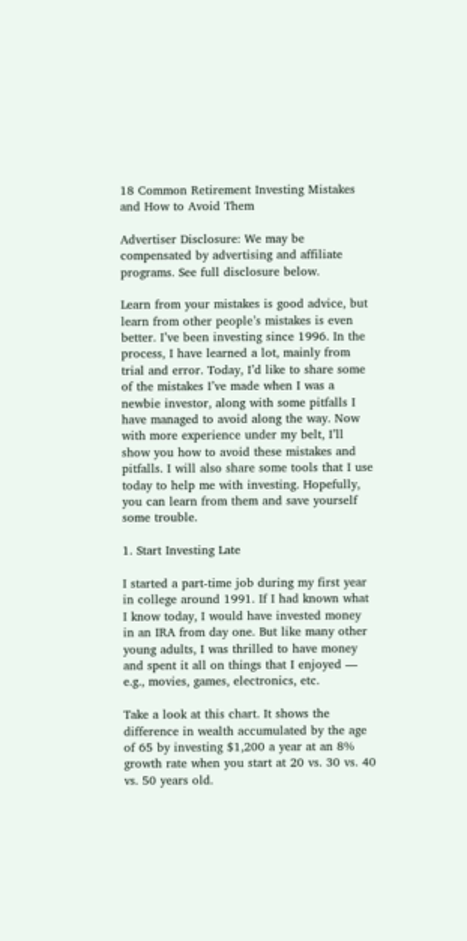18 Common Retirement Investing Mistakes and How to Avoid Them

Advertiser Disclosure: We may be compensated by advertising and affiliate programs. See full disclosure below.

Learn from your mistakes is good advice, but learn from other people’s mistakes is even better. I’ve been investing since 1996. In the process, I have learned a lot, mainly from trial and error. Today, I’d like to share some of the mistakes I’ve made when I was a newbie investor, along with some pitfalls I have managed to avoid along the way. Now with more experience under my belt, I’ll show you how to avoid these mistakes and pitfalls. I will also share some tools that I use today to help me with investing. Hopefully, you can learn from them and save yourself some trouble.

1. Start Investing Late

I started a part-time job during my first year in college around 1991. If I had known what I know today, I would have invested money in an IRA from day one. But like many other young adults, I was thrilled to have money and spent it all on things that I enjoyed — e.g., movies, games, electronics, etc.

Take a look at this chart. It shows the difference in wealth accumulated by the age of 65 by investing $1,200 a year at an 8% growth rate when you start at 20 vs. 30 vs. 40 vs. 50 years old.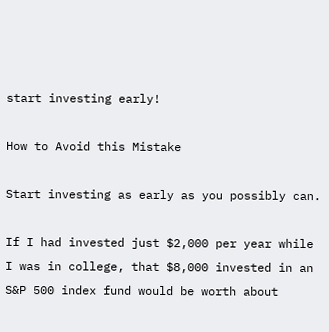start investing early!

How to Avoid this Mistake

Start investing as early as you possibly can.

If I had invested just $2,000 per year while I was in college, that $8,000 invested in an S&P 500 index fund would be worth about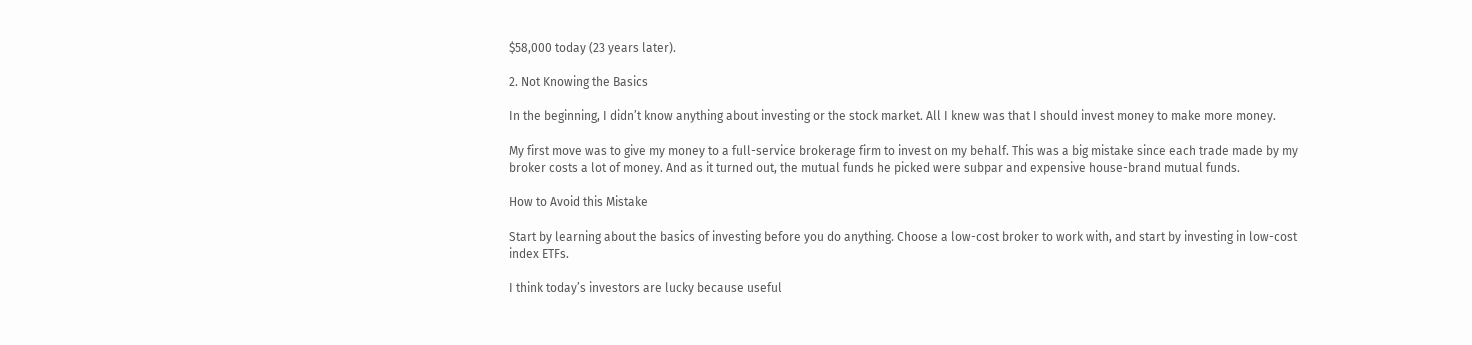$58,000 today (23 years later).

2. Not Knowing the Basics

In the beginning, I didn’t know anything about investing or the stock market. All I knew was that I should invest money to make more money.

My first move was to give my money to a full-service brokerage firm to invest on my behalf. This was a big mistake since each trade made by my broker costs a lot of money. And as it turned out, the mutual funds he picked were subpar and expensive house-brand mutual funds.

How to Avoid this Mistake

Start by learning about the basics of investing before you do anything. Choose a low-cost broker to work with, and start by investing in low-cost index ETFs.

I think today’s investors are lucky because useful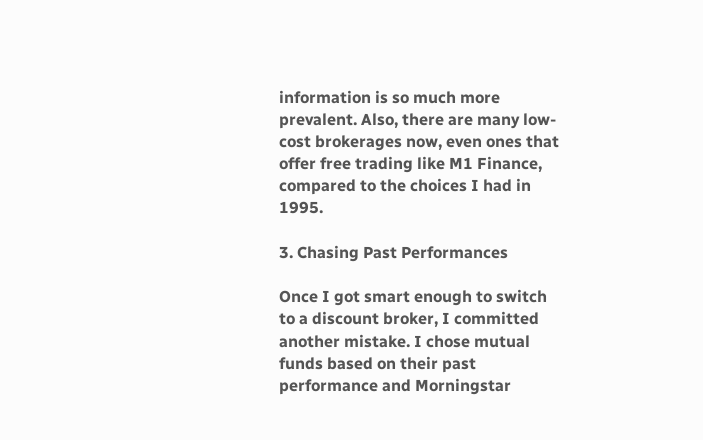information is so much more prevalent. Also, there are many low-cost brokerages now, even ones that offer free trading like M1 Finance, compared to the choices I had in 1995.

3. Chasing Past Performances

Once I got smart enough to switch to a discount broker, I committed another mistake. I chose mutual funds based on their past performance and Morningstar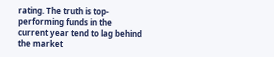rating. The truth is top-performing funds in the current year tend to lag behind the market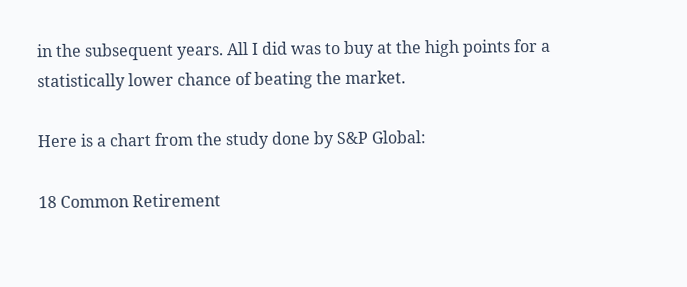in the subsequent years. All I did was to buy at the high points for a statistically lower chance of beating the market.

Here is a chart from the study done by S&P Global:

18 Common Retirement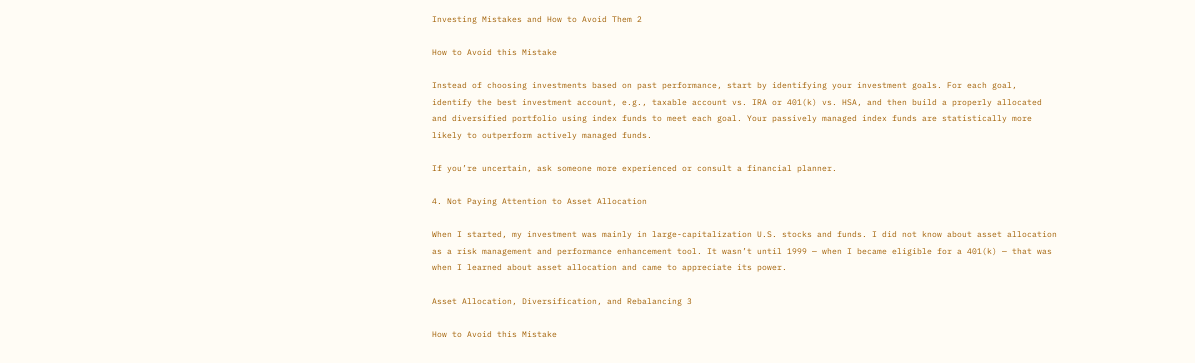Investing Mistakes and How to Avoid Them 2

How to Avoid this Mistake

Instead of choosing investments based on past performance, start by identifying your investment goals. For each goal, identify the best investment account, e.g., taxable account vs. IRA or 401(k) vs. HSA, and then build a properly allocated and diversified portfolio using index funds to meet each goal. Your passively managed index funds are statistically more likely to outperform actively managed funds.

If you’re uncertain, ask someone more experienced or consult a financial planner.

4. Not Paying Attention to Asset Allocation

When I started, my investment was mainly in large-capitalization U.S. stocks and funds. I did not know about asset allocation as a risk management and performance enhancement tool. It wasn’t until 1999 — when I became eligible for a 401(k) — that was when I learned about asset allocation and came to appreciate its power.

Asset Allocation, Diversification, and Rebalancing 3

How to Avoid this Mistake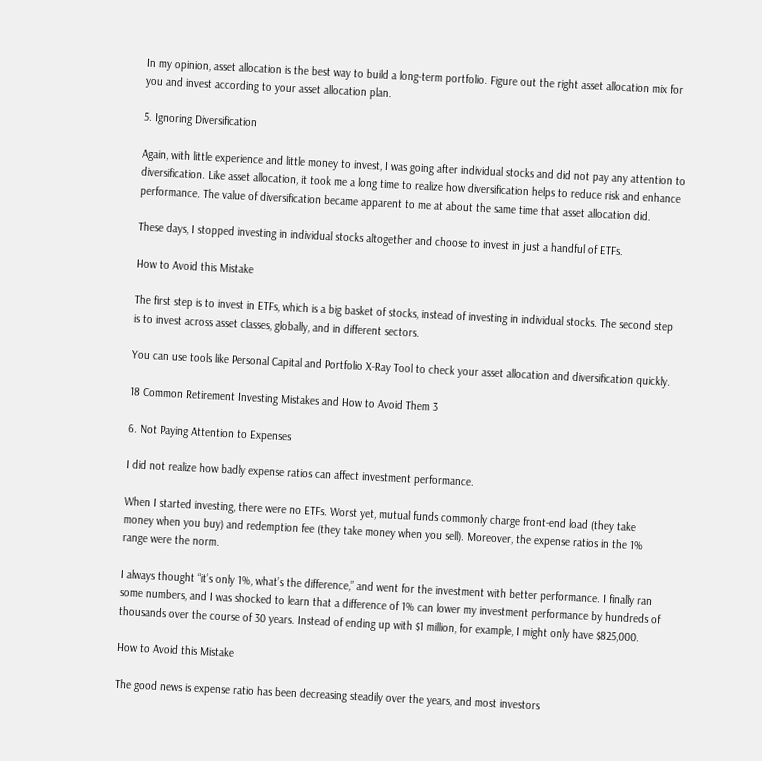In my opinion, asset allocation is the best way to build a long-term portfolio. Figure out the right asset allocation mix for you and invest according to your asset allocation plan.

5. Ignoring Diversification

Again, with little experience and little money to invest, I was going after individual stocks and did not pay any attention to diversification. Like asset allocation, it took me a long time to realize how diversification helps to reduce risk and enhance performance. The value of diversification became apparent to me at about the same time that asset allocation did.

These days, I stopped investing in individual stocks altogether and choose to invest in just a handful of ETFs.

How to Avoid this Mistake

The first step is to invest in ETFs, which is a big basket of stocks, instead of investing in individual stocks. The second step is to invest across asset classes, globally, and in different sectors.

You can use tools like Personal Capital and Portfolio X-Ray Tool to check your asset allocation and diversification quickly.

18 Common Retirement Investing Mistakes and How to Avoid Them 3

6. Not Paying Attention to Expenses

I did not realize how badly expense ratios can affect investment performance.

When I started investing, there were no ETFs. Worst yet, mutual funds commonly charge front-end load (they take money when you buy) and redemption fee (they take money when you sell). Moreover, the expense ratios in the 1% range were the norm.

I always thought “it’s only 1%, what’s the difference,” and went for the investment with better performance. I finally ran some numbers, and I was shocked to learn that a difference of 1% can lower my investment performance by hundreds of thousands over the course of 30 years. Instead of ending up with $1 million, for example, I might only have $825,000.

How to Avoid this Mistake

The good news is expense ratio has been decreasing steadily over the years, and most investors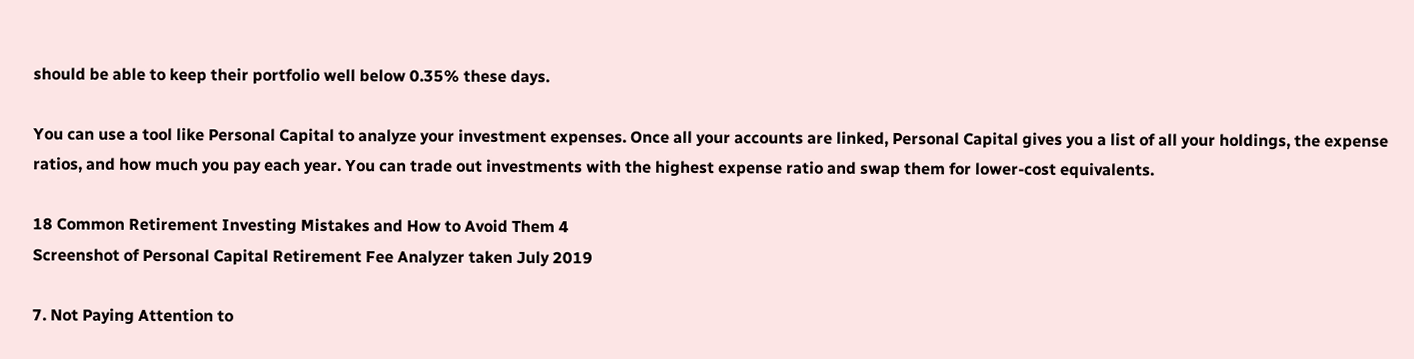should be able to keep their portfolio well below 0.35% these days.

You can use a tool like Personal Capital to analyze your investment expenses. Once all your accounts are linked, Personal Capital gives you a list of all your holdings, the expense ratios, and how much you pay each year. You can trade out investments with the highest expense ratio and swap them for lower-cost equivalents.

18 Common Retirement Investing Mistakes and How to Avoid Them 4
Screenshot of Personal Capital Retirement Fee Analyzer taken July 2019

7. Not Paying Attention to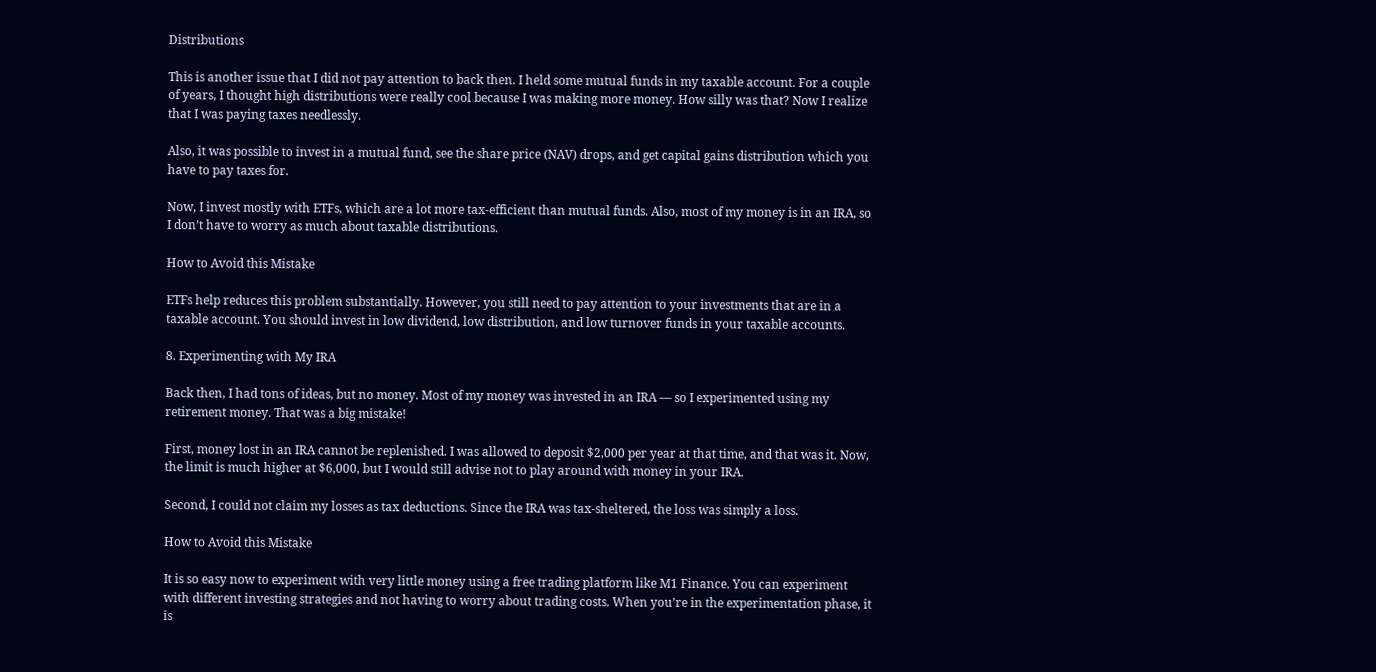Distributions

This is another issue that I did not pay attention to back then. I held some mutual funds in my taxable account. For a couple of years, I thought high distributions were really cool because I was making more money. How silly was that? Now I realize that I was paying taxes needlessly.

Also, it was possible to invest in a mutual fund, see the share price (NAV) drops, and get capital gains distribution which you have to pay taxes for.

Now, I invest mostly with ETFs, which are a lot more tax-efficient than mutual funds. Also, most of my money is in an IRA, so I don’t have to worry as much about taxable distributions.

How to Avoid this Mistake

ETFs help reduces this problem substantially. However, you still need to pay attention to your investments that are in a taxable account. You should invest in low dividend, low distribution, and low turnover funds in your taxable accounts.

8. Experimenting with My IRA

Back then, I had tons of ideas, but no money. Most of my money was invested in an IRA — so I experimented using my retirement money. That was a big mistake!

First, money lost in an IRA cannot be replenished. I was allowed to deposit $2,000 per year at that time, and that was it. Now, the limit is much higher at $6,000, but I would still advise not to play around with money in your IRA.

Second, I could not claim my losses as tax deductions. Since the IRA was tax-sheltered, the loss was simply a loss.

How to Avoid this Mistake

It is so easy now to experiment with very little money using a free trading platform like M1 Finance. You can experiment with different investing strategies and not having to worry about trading costs. When you’re in the experimentation phase, it is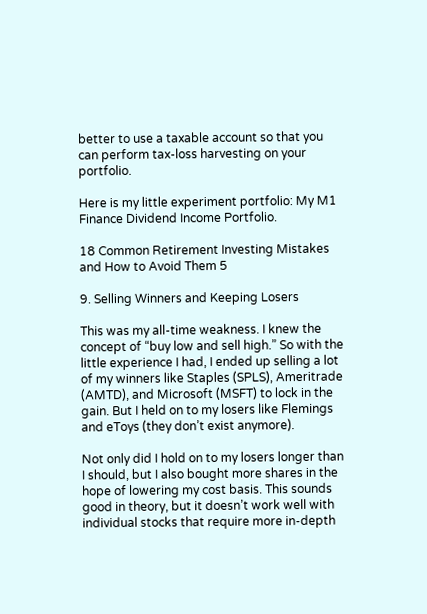better to use a taxable account so that you can perform tax-loss harvesting on your portfolio.

Here is my little experiment portfolio: My M1 Finance Dividend Income Portfolio.

18 Common Retirement Investing Mistakes and How to Avoid Them 5

9. Selling Winners and Keeping Losers

This was my all-time weakness. I knew the concept of “buy low and sell high.” So with the little experience I had, I ended up selling a lot of my winners like Staples (SPLS), Ameritrade (AMTD), and Microsoft (MSFT) to lock in the gain. But I held on to my losers like Flemings and eToys (they don’t exist anymore).

Not only did I hold on to my losers longer than I should, but I also bought more shares in the hope of lowering my cost basis. This sounds good in theory, but it doesn’t work well with individual stocks that require more in-depth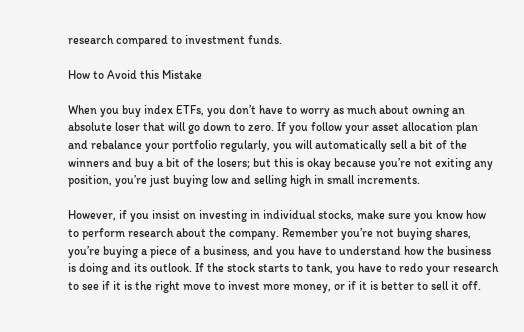research compared to investment funds.

How to Avoid this Mistake

When you buy index ETFs, you don’t have to worry as much about owning an absolute loser that will go down to zero. If you follow your asset allocation plan and rebalance your portfolio regularly, you will automatically sell a bit of the winners and buy a bit of the losers; but this is okay because you’re not exiting any position, you’re just buying low and selling high in small increments.

However, if you insist on investing in individual stocks, make sure you know how to perform research about the company. Remember you’re not buying shares, you’re buying a piece of a business, and you have to understand how the business is doing and its outlook. If the stock starts to tank, you have to redo your research to see if it is the right move to invest more money, or if it is better to sell it off.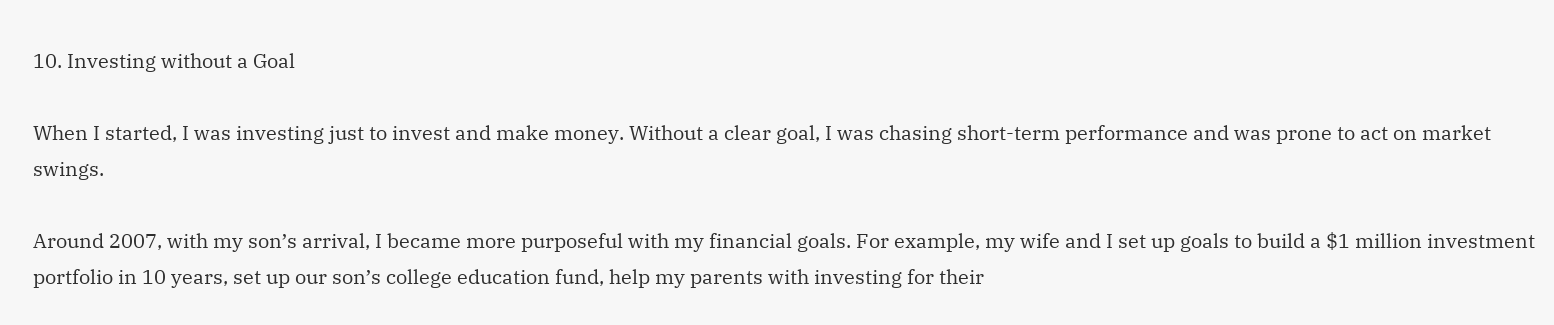10. Investing without a Goal

When I started, I was investing just to invest and make money. Without a clear goal, I was chasing short-term performance and was prone to act on market swings.

Around 2007, with my son’s arrival, I became more purposeful with my financial goals. For example, my wife and I set up goals to build a $1 million investment portfolio in 10 years, set up our son’s college education fund, help my parents with investing for their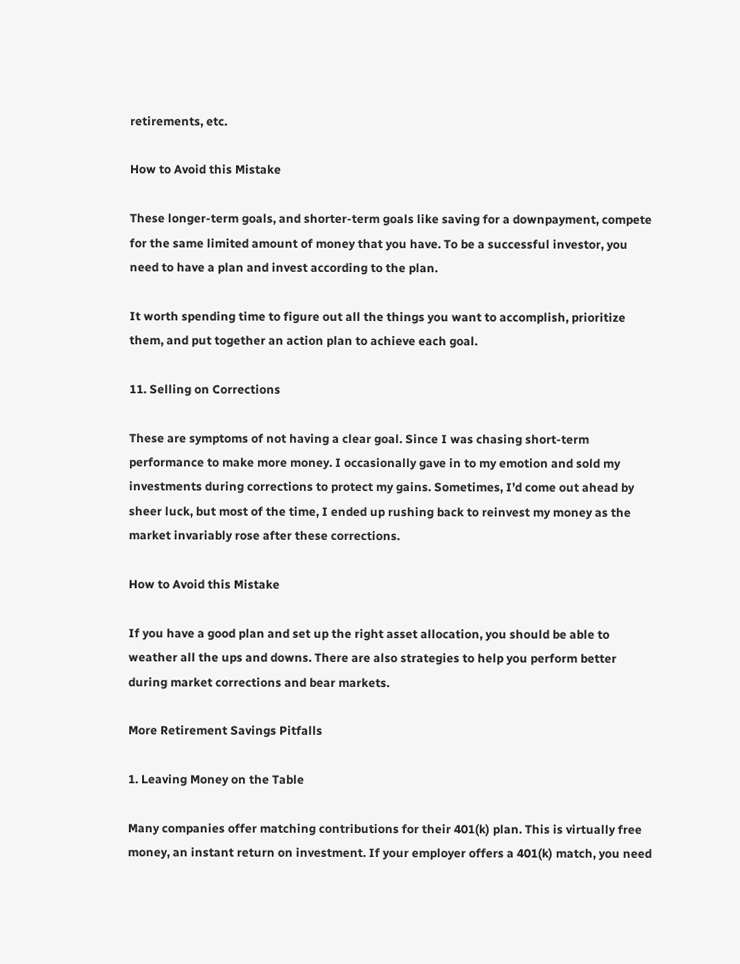retirements, etc.

How to Avoid this Mistake

These longer-term goals, and shorter-term goals like saving for a downpayment, compete for the same limited amount of money that you have. To be a successful investor, you need to have a plan and invest according to the plan.

It worth spending time to figure out all the things you want to accomplish, prioritize them, and put together an action plan to achieve each goal.

11. Selling on Corrections

These are symptoms of not having a clear goal. Since I was chasing short-term performance to make more money. I occasionally gave in to my emotion and sold my investments during corrections to protect my gains. Sometimes, I’d come out ahead by sheer luck, but most of the time, I ended up rushing back to reinvest my money as the market invariably rose after these corrections.

How to Avoid this Mistake

If you have a good plan and set up the right asset allocation, you should be able to weather all the ups and downs. There are also strategies to help you perform better during market corrections and bear markets.

More Retirement Savings Pitfalls

1. Leaving Money on the Table

Many companies offer matching contributions for their 401(k) plan. This is virtually free money, an instant return on investment. If your employer offers a 401(k) match, you need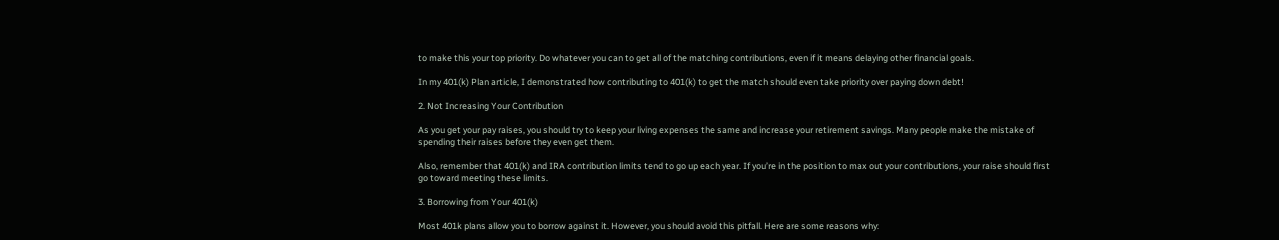to make this your top priority. Do whatever you can to get all of the matching contributions, even if it means delaying other financial goals.

In my 401(k) Plan article, I demonstrated how contributing to 401(k) to get the match should even take priority over paying down debt!

2. Not Increasing Your Contribution

As you get your pay raises, you should try to keep your living expenses the same and increase your retirement savings. Many people make the mistake of spending their raises before they even get them.

Also, remember that 401(k) and IRA contribution limits tend to go up each year. If you’re in the position to max out your contributions, your raise should first go toward meeting these limits.

3. Borrowing from Your 401(k)

Most 401k plans allow you to borrow against it. However, you should avoid this pitfall. Here are some reasons why: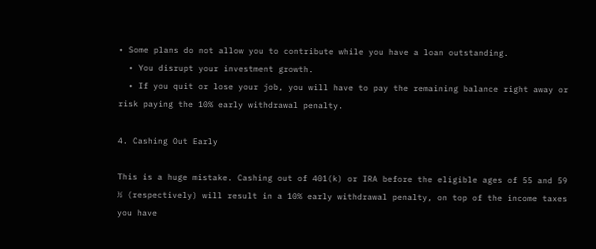• Some plans do not allow you to contribute while you have a loan outstanding.
  • You disrupt your investment growth.
  • If you quit or lose your job, you will have to pay the remaining balance right away or risk paying the 10% early withdrawal penalty.

4. Cashing Out Early

This is a huge mistake. Cashing out of 401(k) or IRA before the eligible ages of 55 and 59 ½ (respectively) will result in a 10% early withdrawal penalty, on top of the income taxes you have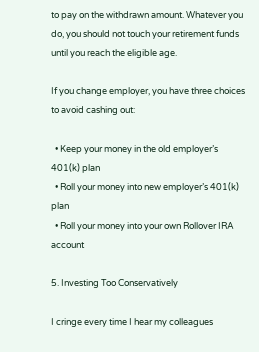to pay on the withdrawn amount. Whatever you do, you should not touch your retirement funds until you reach the eligible age.

If you change employer, you have three choices to avoid cashing out:

  • Keep your money in the old employer’s 401(k) plan
  • Roll your money into new employer’s 401(k) plan
  • Roll your money into your own Rollover IRA account

5. Investing Too Conservatively

I cringe every time I hear my colleagues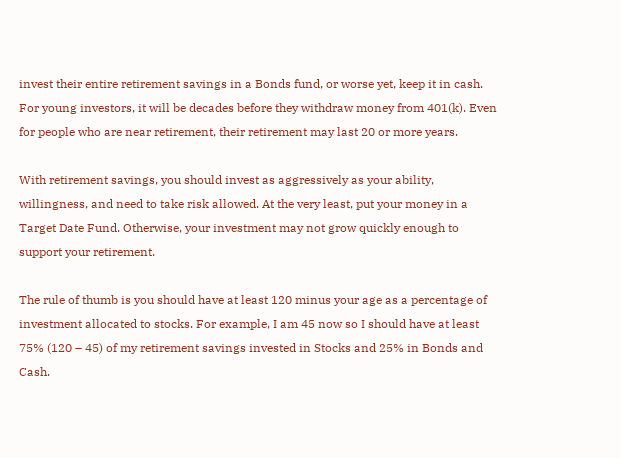invest their entire retirement savings in a Bonds fund, or worse yet, keep it in cash. For young investors, it will be decades before they withdraw money from 401(k). Even for people who are near retirement, their retirement may last 20 or more years.

With retirement savings, you should invest as aggressively as your ability, willingness, and need to take risk allowed. At the very least, put your money in a Target Date Fund. Otherwise, your investment may not grow quickly enough to support your retirement.

The rule of thumb is you should have at least 120 minus your age as a percentage of investment allocated to stocks. For example, I am 45 now so I should have at least 75% (120 – 45) of my retirement savings invested in Stocks and 25% in Bonds and Cash.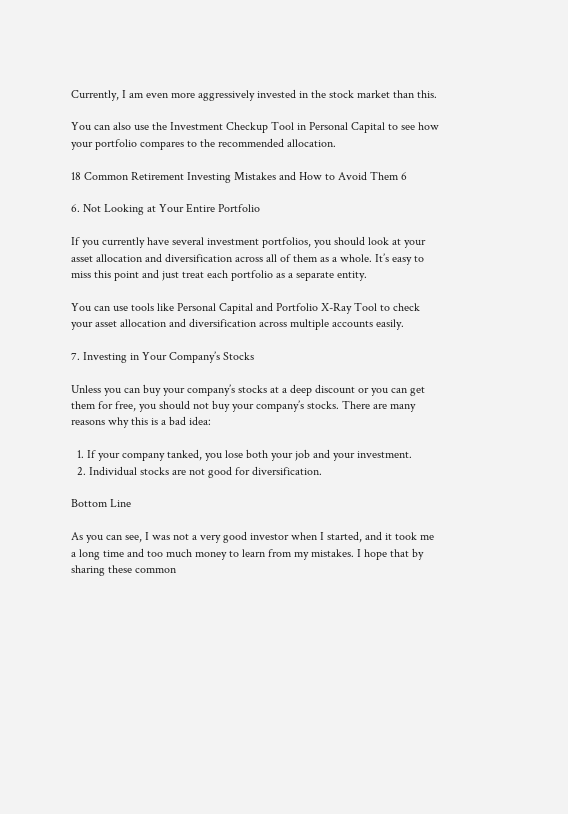Currently, I am even more aggressively invested in the stock market than this.

You can also use the Investment Checkup Tool in Personal Capital to see how your portfolio compares to the recommended allocation.

18 Common Retirement Investing Mistakes and How to Avoid Them 6

6. Not Looking at Your Entire Portfolio

If you currently have several investment portfolios, you should look at your asset allocation and diversification across all of them as a whole. It’s easy to miss this point and just treat each portfolio as a separate entity.

You can use tools like Personal Capital and Portfolio X-Ray Tool to check your asset allocation and diversification across multiple accounts easily.

7. Investing in Your Company’s Stocks

Unless you can buy your company’s stocks at a deep discount or you can get them for free, you should not buy your company’s stocks. There are many reasons why this is a bad idea:

  1. If your company tanked, you lose both your job and your investment.
  2. Individual stocks are not good for diversification.

Bottom Line

As you can see, I was not a very good investor when I started, and it took me a long time and too much money to learn from my mistakes. I hope that by sharing these common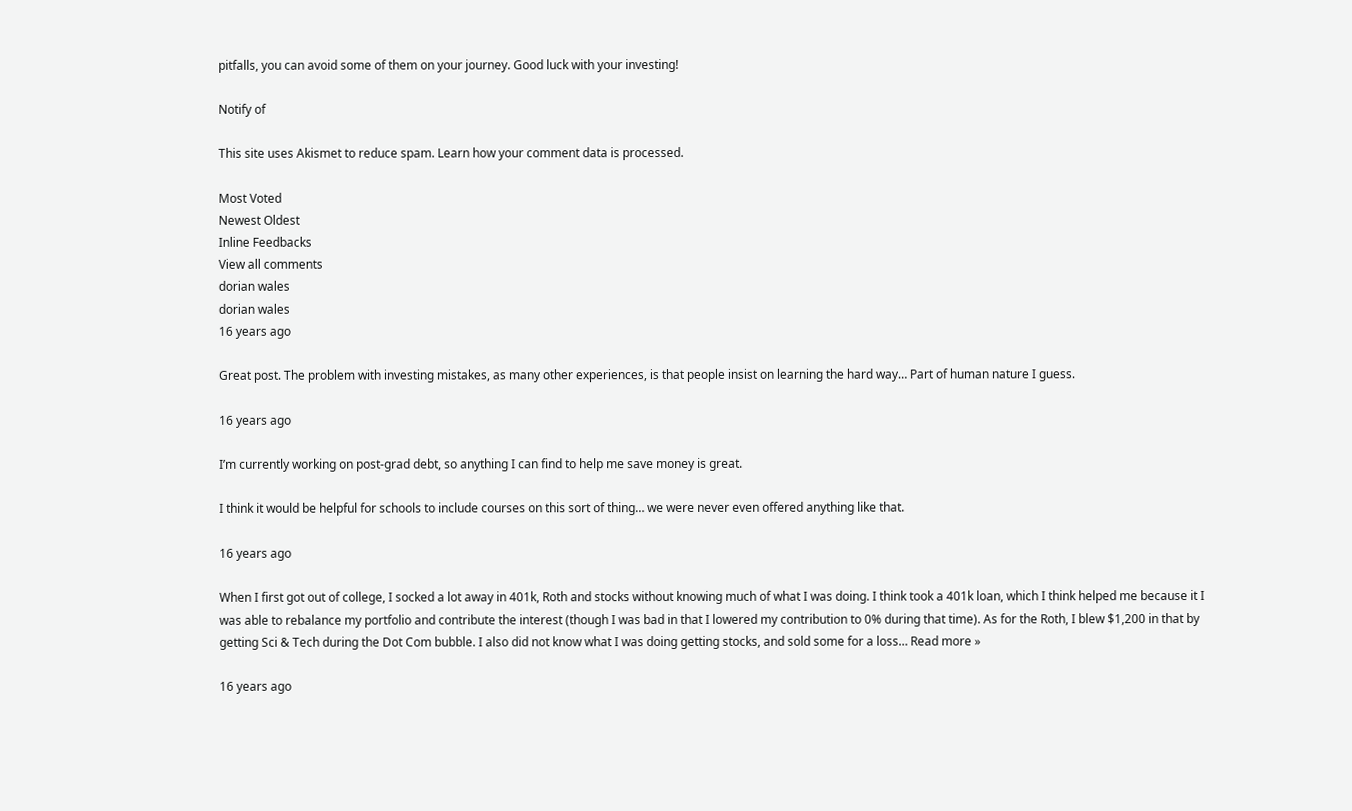pitfalls, you can avoid some of them on your journey. Good luck with your investing!

Notify of

This site uses Akismet to reduce spam. Learn how your comment data is processed.

Most Voted
Newest Oldest
Inline Feedbacks
View all comments
dorian wales
dorian wales
16 years ago

Great post. The problem with investing mistakes, as many other experiences, is that people insist on learning the hard way… Part of human nature I guess.

16 years ago

I’m currently working on post-grad debt, so anything I can find to help me save money is great.

I think it would be helpful for schools to include courses on this sort of thing… we were never even offered anything like that.

16 years ago

When I first got out of college, I socked a lot away in 401k, Roth and stocks without knowing much of what I was doing. I think took a 401k loan, which I think helped me because it I was able to rebalance my portfolio and contribute the interest (though I was bad in that I lowered my contribution to 0% during that time). As for the Roth, I blew $1,200 in that by getting Sci & Tech during the Dot Com bubble. I also did not know what I was doing getting stocks, and sold some for a loss… Read more »

16 years ago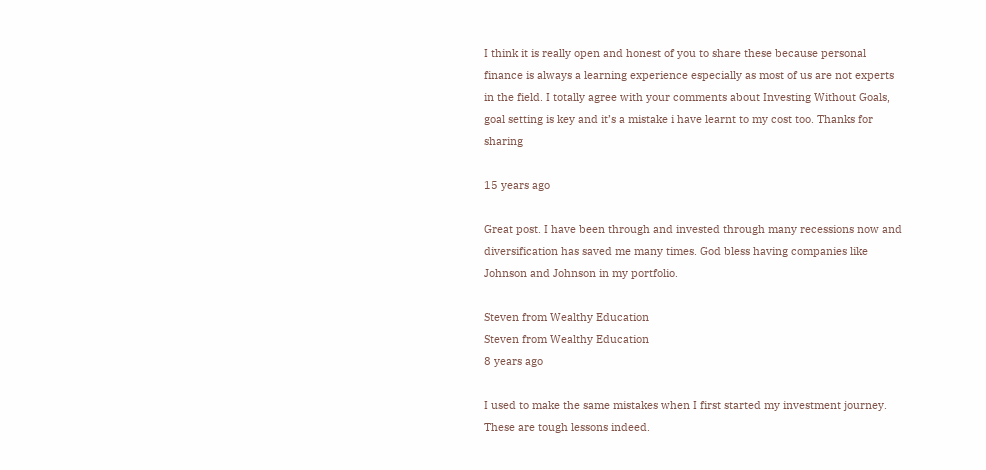I think it is really open and honest of you to share these because personal finance is always a learning experience especially as most of us are not experts in the field. I totally agree with your comments about Investing Without Goals, goal setting is key and it’s a mistake i have learnt to my cost too. Thanks for sharing

15 years ago

Great post. I have been through and invested through many recessions now and diversification has saved me many times. God bless having companies like Johnson and Johnson in my portfolio.

Steven from Wealthy Education
Steven from Wealthy Education
8 years ago

I used to make the same mistakes when I first started my investment journey. These are tough lessons indeed.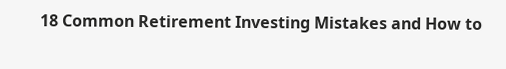18 Common Retirement Investing Mistakes and How to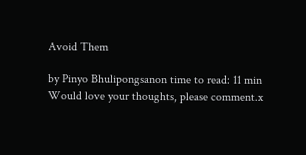Avoid Them

by Pinyo Bhulipongsanon time to read: 11 min
Would love your thoughts, please comment.x